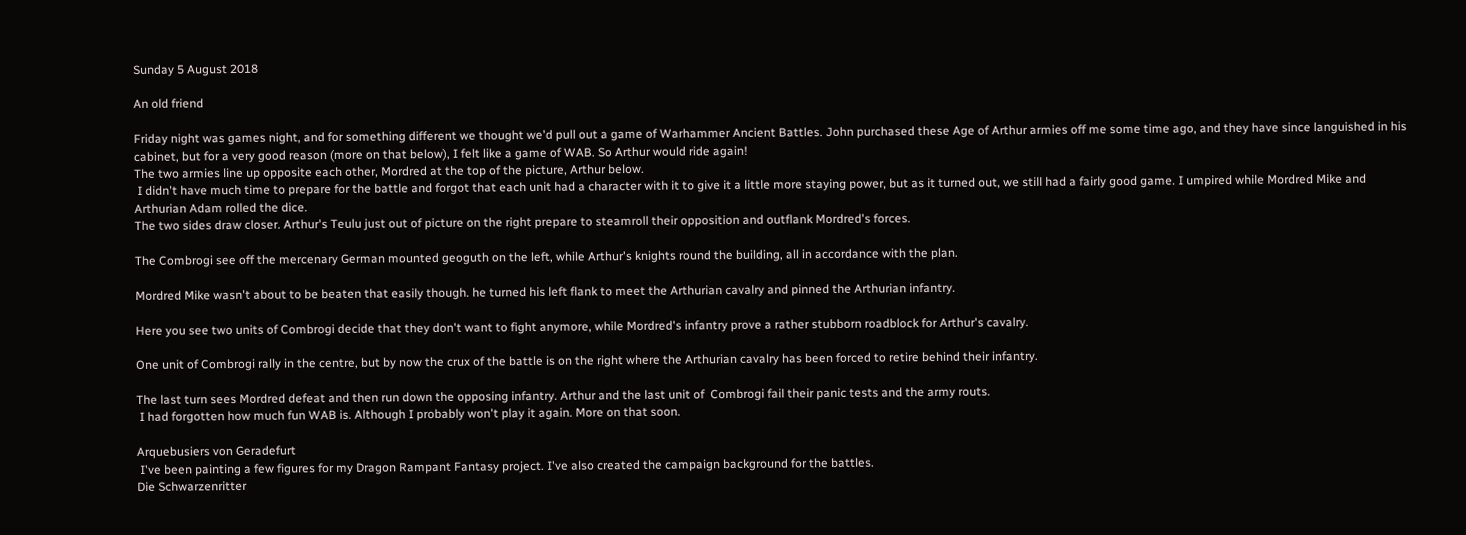Sunday 5 August 2018

An old friend

Friday night was games night, and for something different we thought we'd pull out a game of Warhammer Ancient Battles. John purchased these Age of Arthur armies off me some time ago, and they have since languished in his cabinet, but for a very good reason (more on that below), I felt like a game of WAB. So Arthur would ride again!
The two armies line up opposite each other, Mordred at the top of the picture, Arthur below.
 I didn't have much time to prepare for the battle and forgot that each unit had a character with it to give it a little more staying power, but as it turned out, we still had a fairly good game. I umpired while Mordred Mike and Arthurian Adam rolled the dice.
The two sides draw closer. Arthur's Teulu just out of picture on the right prepare to steamroll their opposition and outflank Mordred's forces.

The Combrogi see off the mercenary German mounted geoguth on the left, while Arthur's knights round the building, all in accordance with the plan.

Mordred Mike wasn't about to be beaten that easily though. he turned his left flank to meet the Arthurian cavalry and pinned the Arthurian infantry.

Here you see two units of Combrogi decide that they don't want to fight anymore, while Mordred's infantry prove a rather stubborn roadblock for Arthur's cavalry.

One unit of Combrogi rally in the centre, but by now the crux of the battle is on the right where the Arthurian cavalry has been forced to retire behind their infantry.

The last turn sees Mordred defeat and then run down the opposing infantry. Arthur and the last unit of  Combrogi fail their panic tests and the army routs.
 I had forgotten how much fun WAB is. Although I probably won't play it again. More on that soon.

Arquebusiers von Geradefurt
 I've been painting a few figures for my Dragon Rampant Fantasy project. I've also created the campaign background for the battles.
Die Schwarzenritter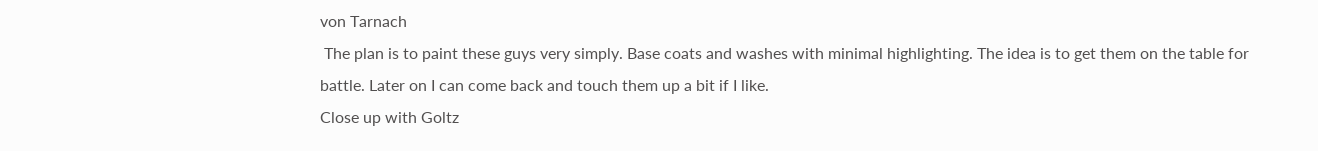von Tarnach
 The plan is to paint these guys very simply. Base coats and washes with minimal highlighting. The idea is to get them on the table for battle. Later on I can come back and touch them up a bit if I like.
Close up with Goltz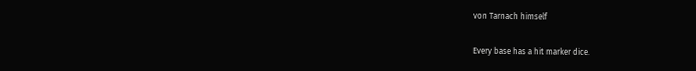von Tarnach himself

Every base has a hit marker dice.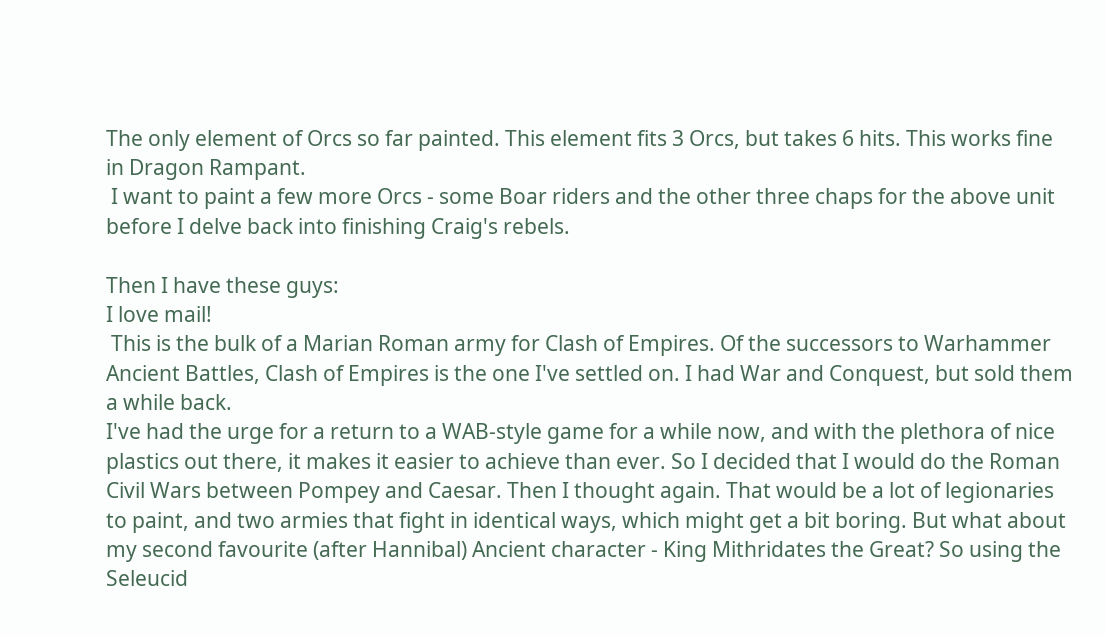The only element of Orcs so far painted. This element fits 3 Orcs, but takes 6 hits. This works fine in Dragon Rampant.
 I want to paint a few more Orcs - some Boar riders and the other three chaps for the above unit before I delve back into finishing Craig's rebels.

Then I have these guys:
I love mail!
 This is the bulk of a Marian Roman army for Clash of Empires. Of the successors to Warhammer Ancient Battles, Clash of Empires is the one I've settled on. I had War and Conquest, but sold them a while back.
I've had the urge for a return to a WAB-style game for a while now, and with the plethora of nice plastics out there, it makes it easier to achieve than ever. So I decided that I would do the Roman Civil Wars between Pompey and Caesar. Then I thought again. That would be a lot of legionaries to paint, and two armies that fight in identical ways, which might get a bit boring. But what about my second favourite (after Hannibal) Ancient character - King Mithridates the Great? So using the Seleucid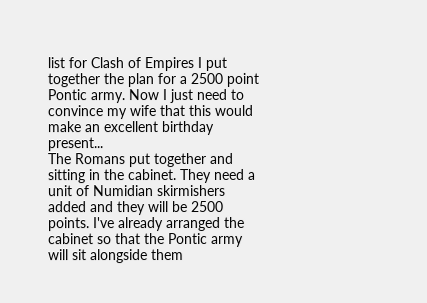list for Clash of Empires I put together the plan for a 2500 point Pontic army. Now I just need to convince my wife that this would make an excellent birthday present...
The Romans put together and sitting in the cabinet. They need a unit of Numidian skirmishers added and they will be 2500 points. I've already arranged the cabinet so that the Pontic army will sit alongside them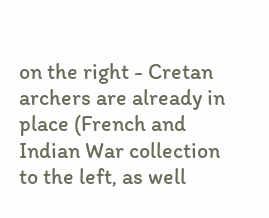on the right - Cretan archers are already in place (French and Indian War collection to the left, as well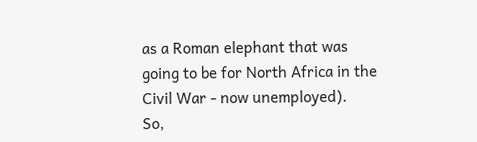as a Roman elephant that was going to be for North Africa in the Civil War - now unemployed).
So,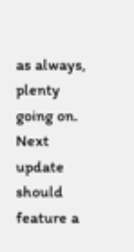as always, plenty going on. Next update should feature a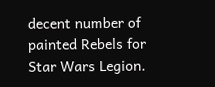decent number of painted Rebels for Star Wars Legion.